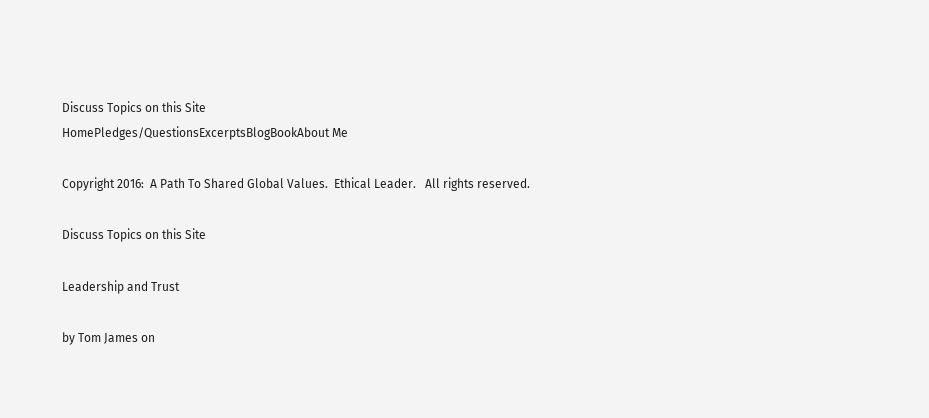Discuss Topics on this Site
HomePledges/QuestionsExcerptsBlogBookAbout Me

Copyright 2016:  A Path To Shared Global Values.  Ethical Leader.   All rights reserved.

Discuss Topics on this Site

Leadership and Trust

by Tom James on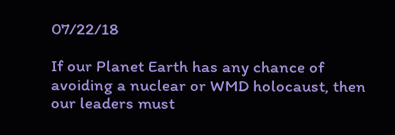07/22/18

If our Planet Earth has any chance of avoiding a nuclear or WMD holocaust, then our leaders must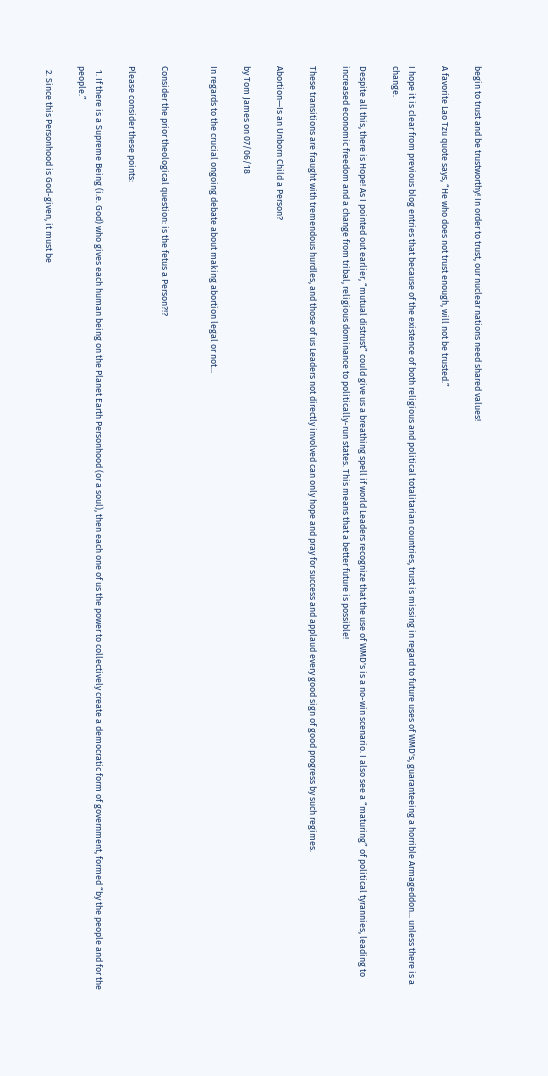begin to trust and be trustworthy! In order to trust, our nuclear nations need shared values!

A favorite Lao Tzu quote says, “He who does not trust enough, will not be trusted.”

I hope it is clear from previous blog entries that because of the existence of both religious and political totalitarian countries, trust is missing in regard to future uses of WMD's, guaranteeing a horrible Armageddon... unless there is a change.

Despite all this, there is Hope! As I pointed out earlier, “mutual distrust” could give us a breathing spell if world Leaders recognize that the use of WMD's is a no-win scenario. I also see a “maturing” of political tyrannies, leading to increased economic freedom and a change from tribal, religious dominance to politically-run states. This means that a better future is possible!

These transitions are fraught with tremendous hurdles, and those of us Leaders not directly involved can only hope and pray for success and applaud every good sign of good progress by such regimes.

Abortion—Is an Unborn Child a Person?

by Tom James on 07/06/18

In regards to the crucial ongoing debate about making abortion legal or not...


Consider the prior theological question: is the fetus a Person?!?

Please consider these points:

  1. If there is a Supreme Being (i.e. God) who gives each human being on the Planet Earth Personhood (or a soul), then each one of us the power to collectively create a democratic form of government, formed “by the people and for the people.”

  2. Since this Personhood is God-given, it must be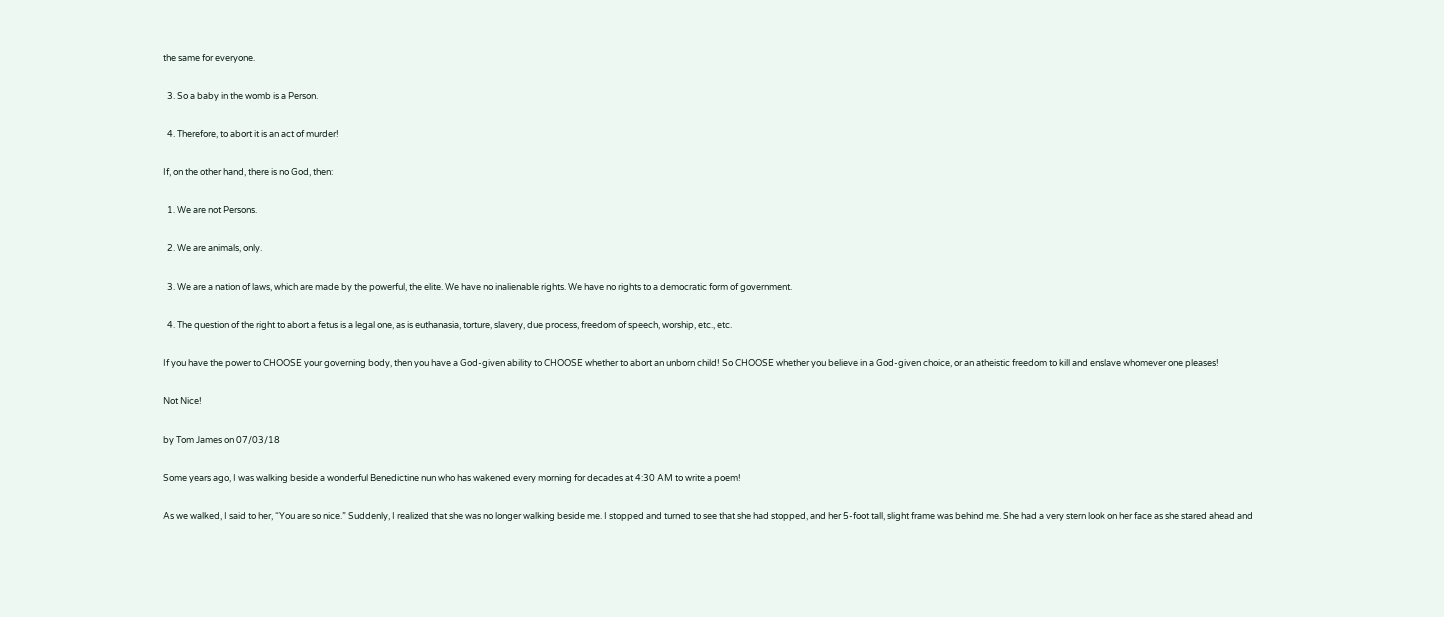the same for everyone.

  3. So a baby in the womb is a Person.

  4. Therefore, to abort it is an act of murder!

If, on the other hand, there is no God, then:

  1. We are not Persons.

  2. We are animals, only.

  3. We are a nation of laws, which are made by the powerful, the elite. We have no inalienable rights. We have no rights to a democratic form of government.

  4. The question of the right to abort a fetus is a legal one, as is euthanasia, torture, slavery, due process, freedom of speech, worship, etc., etc.

If you have the power to CHOOSE your governing body, then you have a God-given ability to CHOOSE whether to abort an unborn child! So CHOOSE whether you believe in a God-given choice, or an atheistic freedom to kill and enslave whomever one pleases!

Not Nice!

by Tom James on 07/03/18

Some years ago, I was walking beside a wonderful Benedictine nun who has wakened every morning for decades at 4:30 AM to write a poem!

As we walked, I said to her, “You are so nice.” Suddenly, I realized that she was no longer walking beside me. I stopped and turned to see that she had stopped, and her 5-foot tall, slight frame was behind me. She had a very stern look on her face as she stared ahead and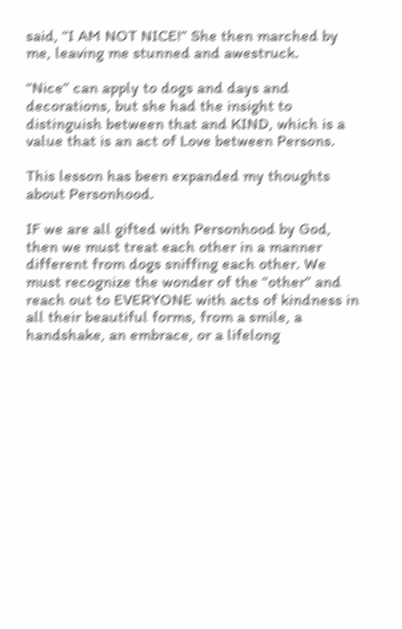said, “I AM NOT NICE!” She then marched by me, leaving me stunned and awestruck.

“Nice” can apply to dogs and days and decorations, but she had the insight to distinguish between that and KIND, which is a value that is an act of Love between Persons.

This lesson has been expanded my thoughts about Personhood.

IF we are all gifted with Personhood by God, then we must treat each other in a manner different from dogs sniffing each other. We must recognize the wonder of the “other” and reach out to EVERYONE with acts of kindness in all their beautiful forms, from a smile, a handshake, an embrace, or a lifelong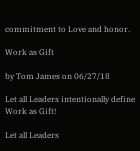commitment to Love and honor.

Work as Gift

by Tom James on 06/27/18

Let all Leaders intentionally define Work as Gift!

Let all Leaders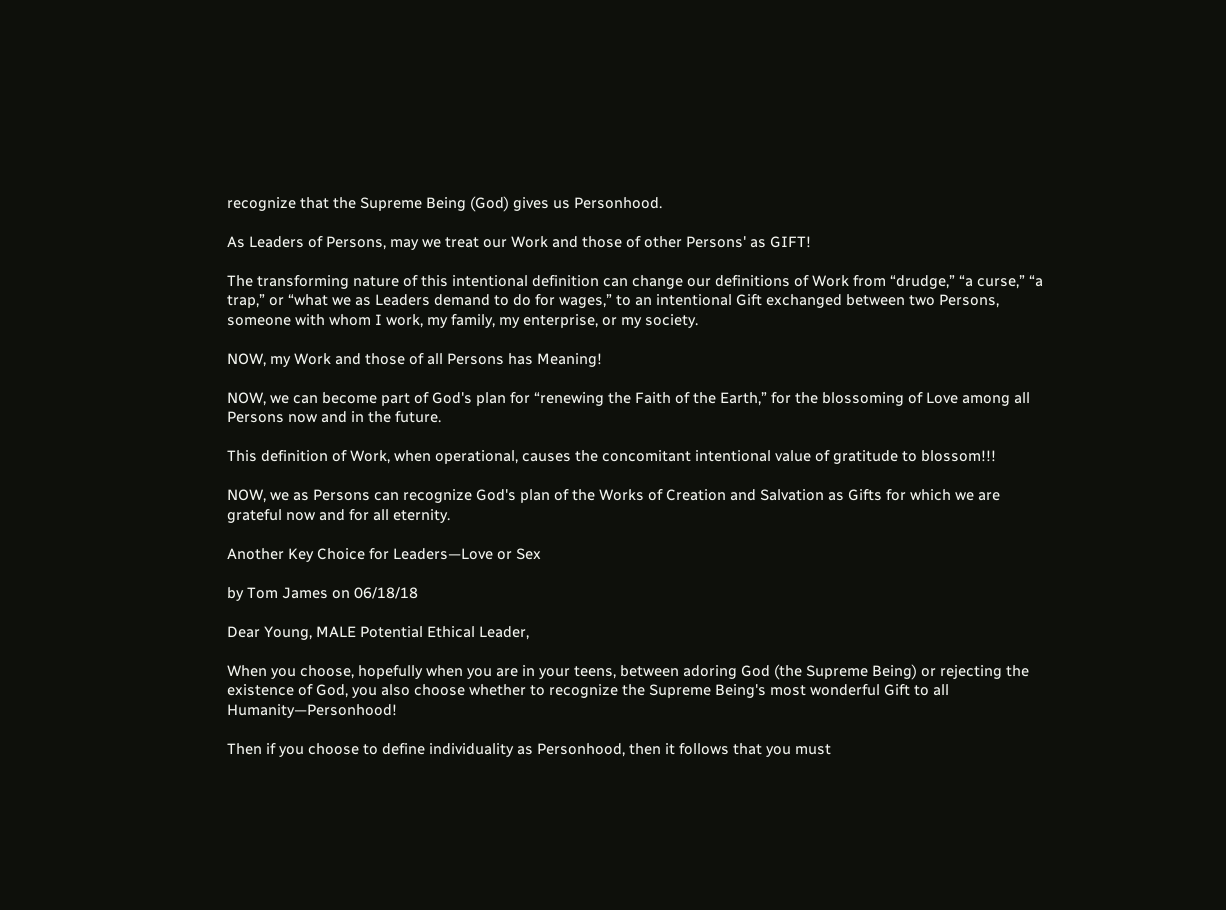recognize that the Supreme Being (God) gives us Personhood.

As Leaders of Persons, may we treat our Work and those of other Persons' as GIFT!

The transforming nature of this intentional definition can change our definitions of Work from “drudge,” “a curse,” “a trap,” or “what we as Leaders demand to do for wages,” to an intentional Gift exchanged between two Persons, someone with whom I work, my family, my enterprise, or my society.

NOW, my Work and those of all Persons has Meaning!

NOW, we can become part of God's plan for “renewing the Faith of the Earth,” for the blossoming of Love among all Persons now and in the future.

This definition of Work, when operational, causes the concomitant intentional value of gratitude to blossom!!!

NOW, we as Persons can recognize God's plan of the Works of Creation and Salvation as Gifts for which we are grateful now and for all eternity.

Another Key Choice for Leaders—Love or Sex

by Tom James on 06/18/18

Dear Young, MALE Potential Ethical Leader,

When you choose, hopefully when you are in your teens, between adoring God (the Supreme Being) or rejecting the existence of God, you also choose whether to recognize the Supreme Being's most wonderful Gift to all Humanity—Personhood!

Then if you choose to define individuality as Personhood, then it follows that you must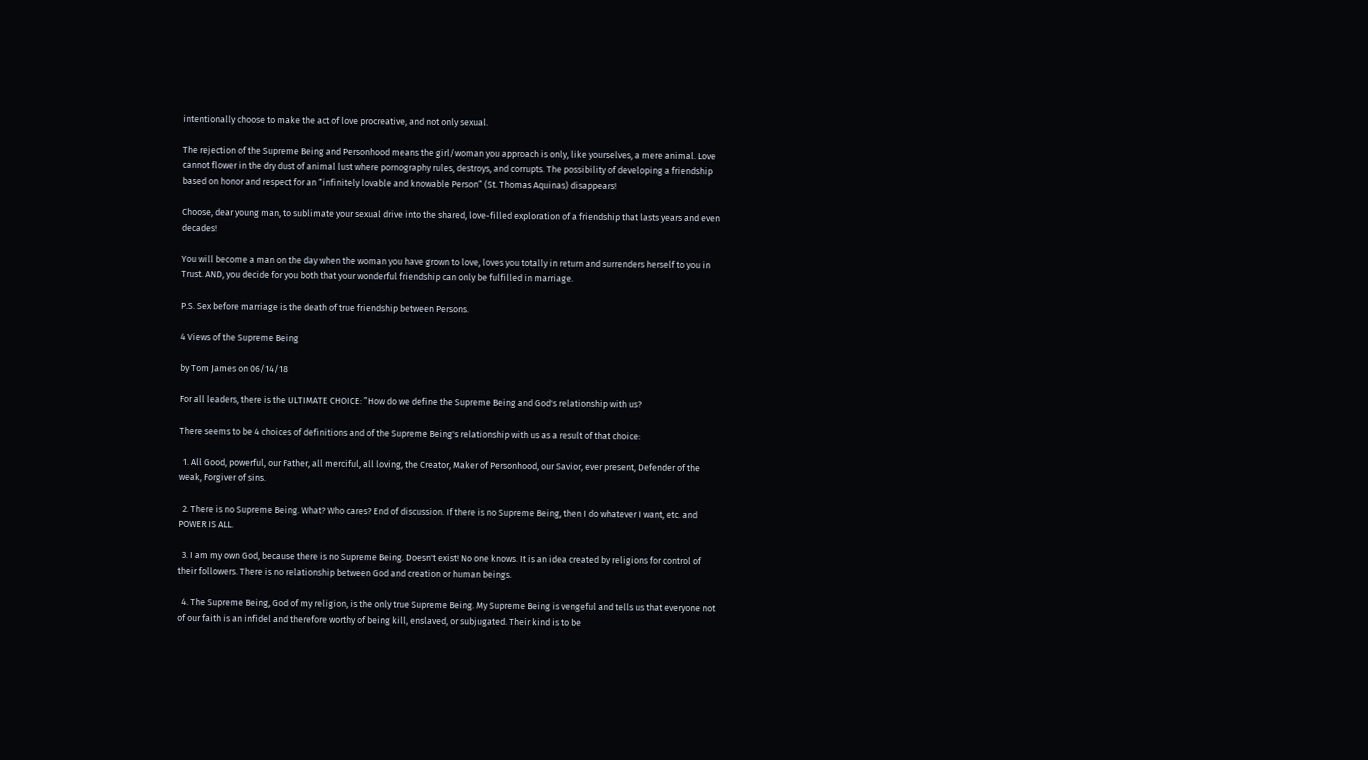intentionally choose to make the act of love procreative, and not only sexual.

The rejection of the Supreme Being and Personhood means the girl/woman you approach is only, like yourselves, a mere animal. Love cannot flower in the dry dust of animal lust where pornography rules, destroys, and corrupts. The possibility of developing a friendship based on honor and respect for an “infinitely lovable and knowable Person” (St. Thomas Aquinas) disappears!

Choose, dear young man, to sublimate your sexual drive into the shared, love-filled exploration of a friendship that lasts years and even decades!

You will become a man on the day when the woman you have grown to love, loves you totally in return and surrenders herself to you in Trust. AND, you decide for you both that your wonderful friendship can only be fulfilled in marriage.

P.S. Sex before marriage is the death of true friendship between Persons.

4 Views of the Supreme Being

by Tom James on 06/14/18

For all leaders, there is the ULTIMATE CHOICE: ”How do we define the Supreme Being and God's relationship with us?

There seems to be 4 choices of definitions and of the Supreme Being's relationship with us as a result of that choice:

  1. All Good, powerful, our Father, all merciful, all loving, the Creator, Maker of Personhood, our Savior, ever present, Defender of the weak, Forgiver of sins.

  2. There is no Supreme Being. What? Who cares? End of discussion. If there is no Supreme Being, then I do whatever I want, etc. and POWER IS ALL.

  3. I am my own God, because there is no Supreme Being. Doesn't exist! No one knows. It is an idea created by religions for control of their followers. There is no relationship between God and creation or human beings.

  4. The Supreme Being, God of my religion, is the only true Supreme Being. My Supreme Being is vengeful and tells us that everyone not of our faith is an infidel and therefore worthy of being kill, enslaved, or subjugated. Their kind is to be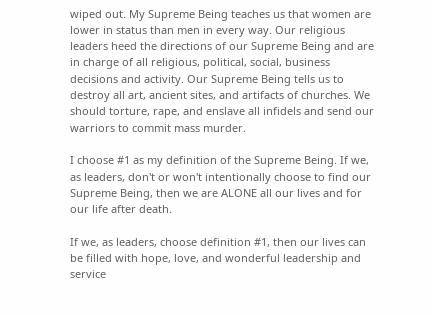wiped out. My Supreme Being teaches us that women are lower in status than men in every way. Our religious leaders heed the directions of our Supreme Being and are in charge of all religious, political, social, business decisions and activity. Our Supreme Being tells us to destroy all art, ancient sites, and artifacts of churches. We should torture, rape, and enslave all infidels and send our warriors to commit mass murder.

I choose #1 as my definition of the Supreme Being. If we, as leaders, don't or won't intentionally choose to find our Supreme Being, then we are ALONE all our lives and for our life after death.

If we, as leaders, choose definition #1, then our lives can be filled with hope, love, and wonderful leadership and service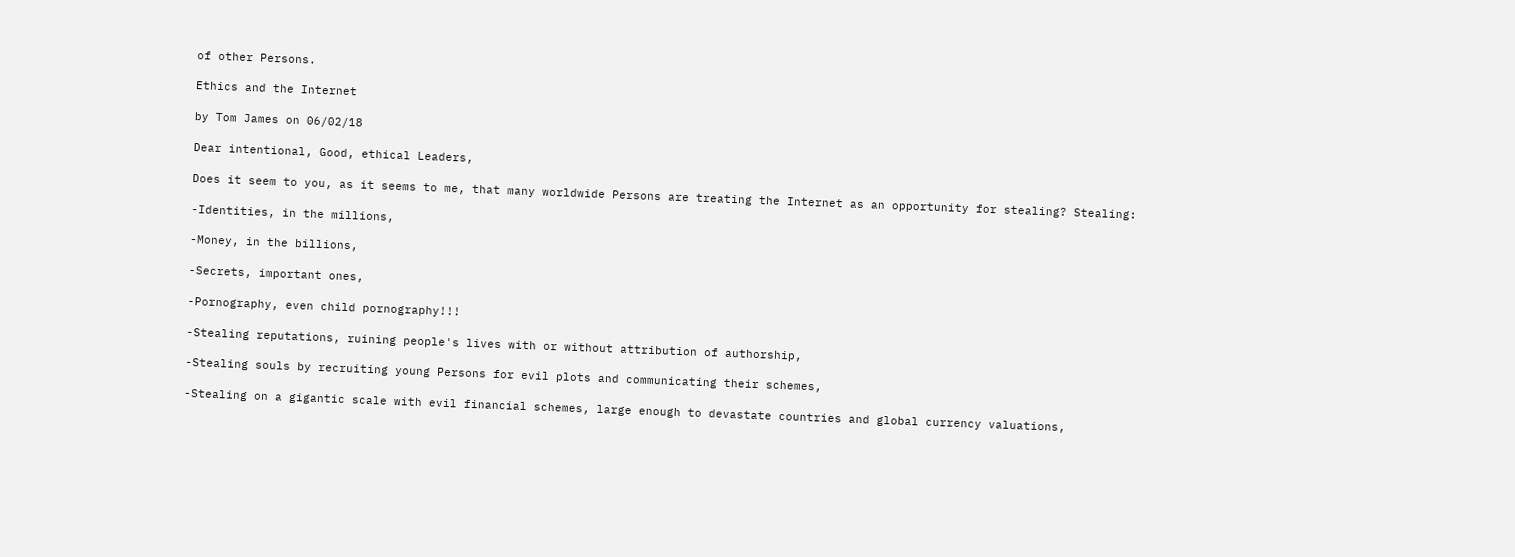of other Persons.

Ethics and the Internet

by Tom James on 06/02/18

Dear intentional, Good, ethical Leaders,

Does it seem to you, as it seems to me, that many worldwide Persons are treating the Internet as an opportunity for stealing? Stealing:

-Identities, in the millions,

-Money, in the billions,

-Secrets, important ones,

-Pornography, even child pornography!!!

-Stealing reputations, ruining people's lives with or without attribution of authorship,

-Stealing souls by recruiting young Persons for evil plots and communicating their schemes,

-Stealing on a gigantic scale with evil financial schemes, large enough to devastate countries and global currency valuations,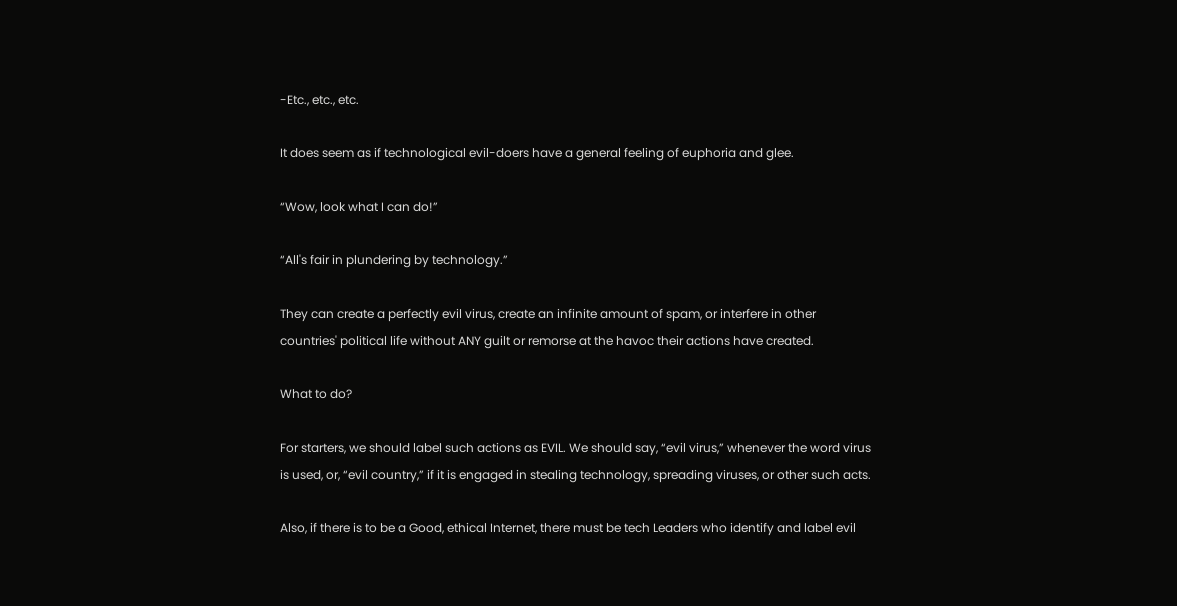-Etc., etc., etc.

It does seem as if technological evil-doers have a general feeling of euphoria and glee.

“Wow, look what I can do!”

“All's fair in plundering by technology.”

They can create a perfectly evil virus, create an infinite amount of spam, or interfere in other countries' political life without ANY guilt or remorse at the havoc their actions have created.

What to do?

For starters, we should label such actions as EVIL. We should say, “evil virus,” whenever the word virus is used, or, “evil country,” if it is engaged in stealing technology, spreading viruses, or other such acts.

Also, if there is to be a Good, ethical Internet, there must be tech Leaders who identify and label evil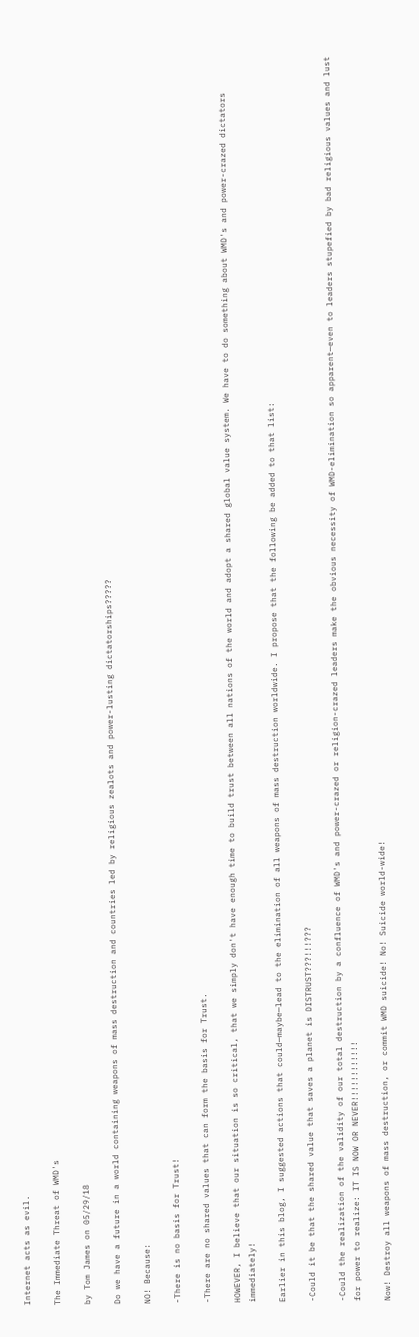Internet acts as evil.

The Immediate Threat of WMD's

by Tom James on 05/29/18

Do we have a future in a world containing weapons of mass destruction and countries led by religious zealots and power-lusting dictatorships?????

NO! Because:

-There is no basis for Trust!

-There are no shared values that can form the basis for Trust.

HOWEVER, I believe that our situation is so critical, that we simply don't have enough time to build trust between all nations of the world and adopt a shared global value system. We have to do something about WMD's and power-crazed dictators immediately!

Earlier in this blog, I suggested actions that could—maybe—lead to the elimination of all weapons of mass destruction worldwide. I propose that the following be added to that list:

-Could it be that the shared value that saves a planet is DISTRUST???!!!???

-Could the realization of the validity of our total destruction by a confluence of WMD's and power-crazed or religion-crazed leaders make the obvious necessity of WMD-elimination so apparent—even to leaders stupefied by bad religious values and lust for power to realize: IT IS NOW OR NEVER!!!!!!!!!!!!

Now! Destroy all weapons of mass destruction, or commit WMD suicide! No! Suicide world-wide!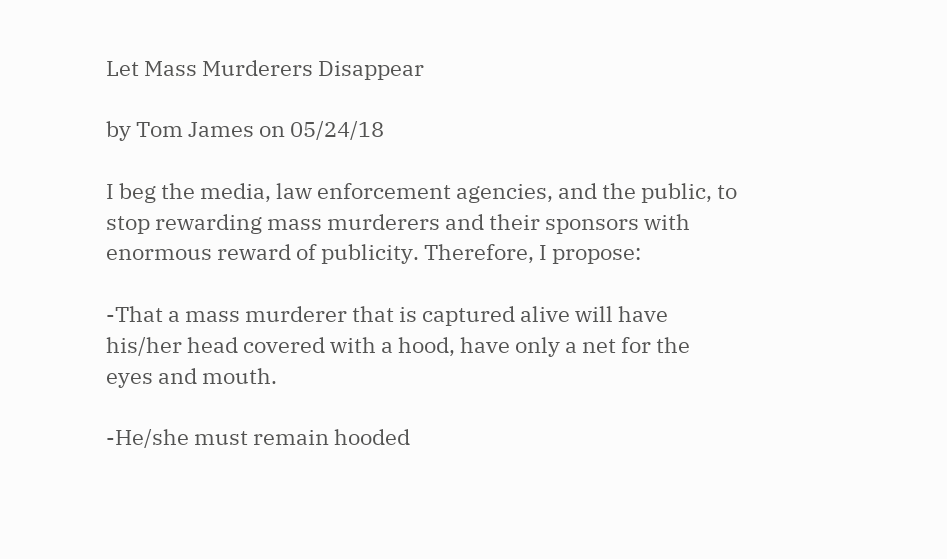Let Mass Murderers Disappear

by Tom James on 05/24/18

I beg the media, law enforcement agencies, and the public, to stop rewarding mass murderers and their sponsors with enormous reward of publicity. Therefore, I propose:

-That a mass murderer that is captured alive will have his/her head covered with a hood, have only a net for the eyes and mouth.

-He/she must remain hooded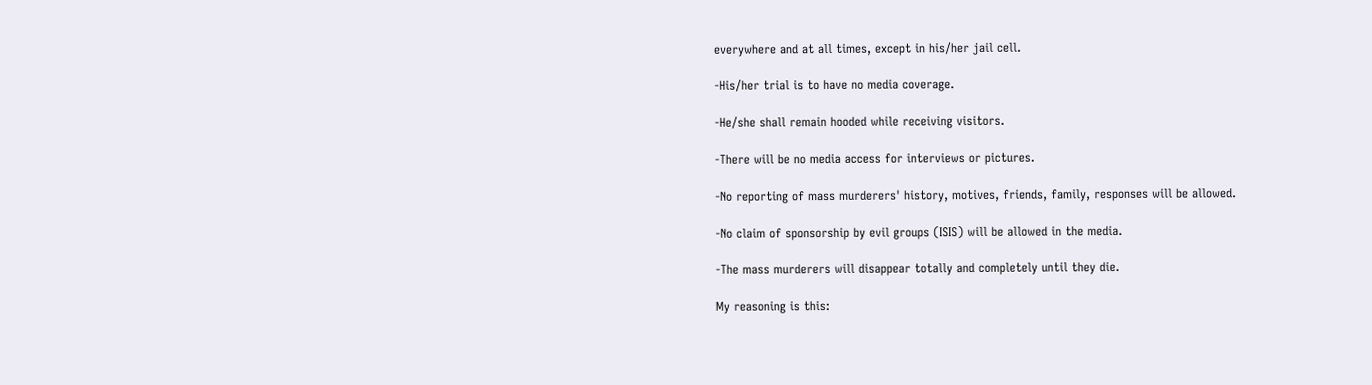everywhere and at all times, except in his/her jail cell.

-His/her trial is to have no media coverage.

-He/she shall remain hooded while receiving visitors.

-There will be no media access for interviews or pictures.

-No reporting of mass murderers' history, motives, friends, family, responses will be allowed.

-No claim of sponsorship by evil groups (ISIS) will be allowed in the media.

-The mass murderers will disappear totally and completely until they die.

My reasoning is this: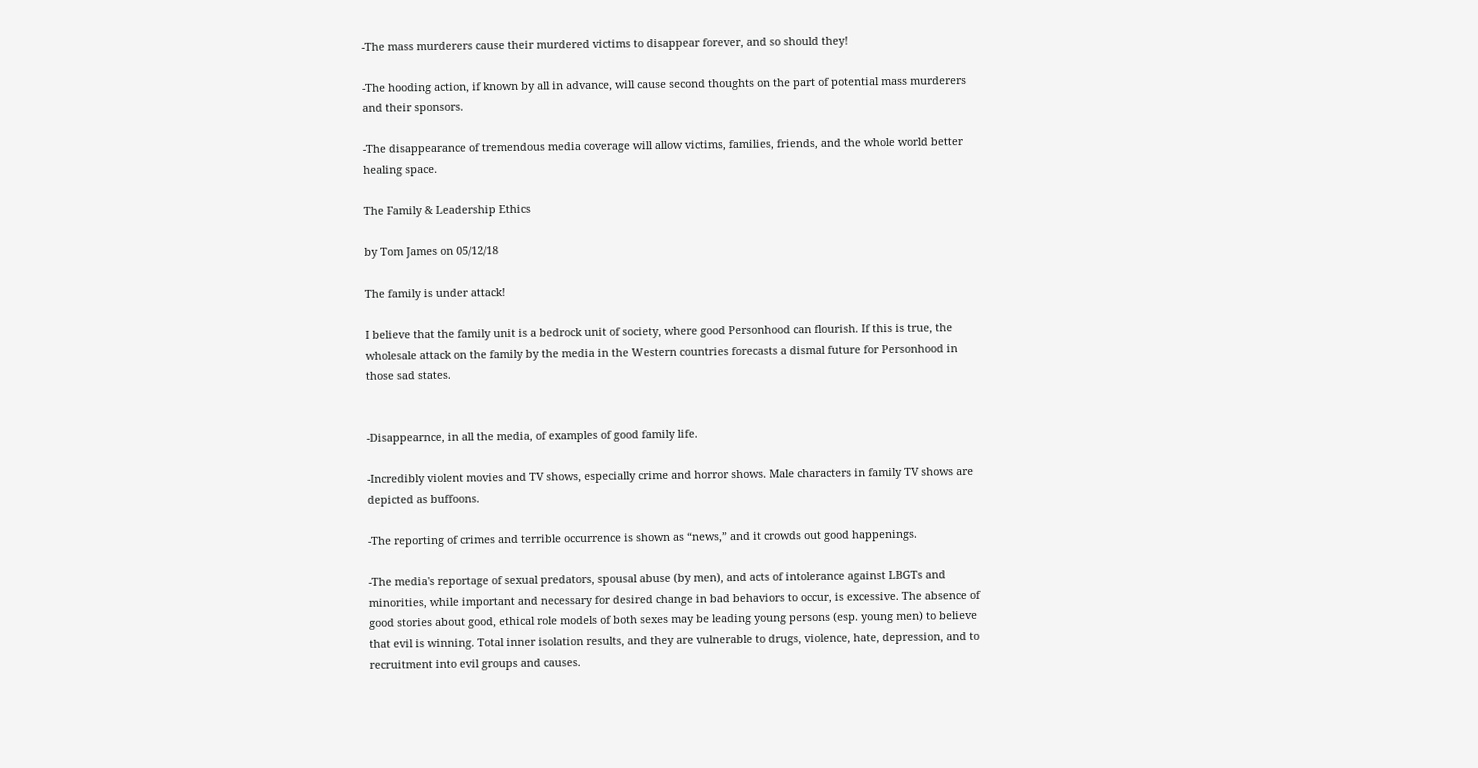-The mass murderers cause their murdered victims to disappear forever, and so should they!

-The hooding action, if known by all in advance, will cause second thoughts on the part of potential mass murderers and their sponsors.

-The disappearance of tremendous media coverage will allow victims, families, friends, and the whole world better healing space.

The Family & Leadership Ethics

by Tom James on 05/12/18

The family is under attack!

I believe that the family unit is a bedrock unit of society, where good Personhood can flourish. If this is true, the wholesale attack on the family by the media in the Western countries forecasts a dismal future for Personhood in those sad states.


-Disappearnce, in all the media, of examples of good family life.

-Incredibly violent movies and TV shows, especially crime and horror shows. Male characters in family TV shows are depicted as buffoons.

-The reporting of crimes and terrible occurrence is shown as “news,” and it crowds out good happenings.

-The media's reportage of sexual predators, spousal abuse (by men), and acts of intolerance against LBGTs and minorities, while important and necessary for desired change in bad behaviors to occur, is excessive. The absence of good stories about good, ethical role models of both sexes may be leading young persons (esp. young men) to believe that evil is winning. Total inner isolation results, and they are vulnerable to drugs, violence, hate, depression, and to recruitment into evil groups and causes.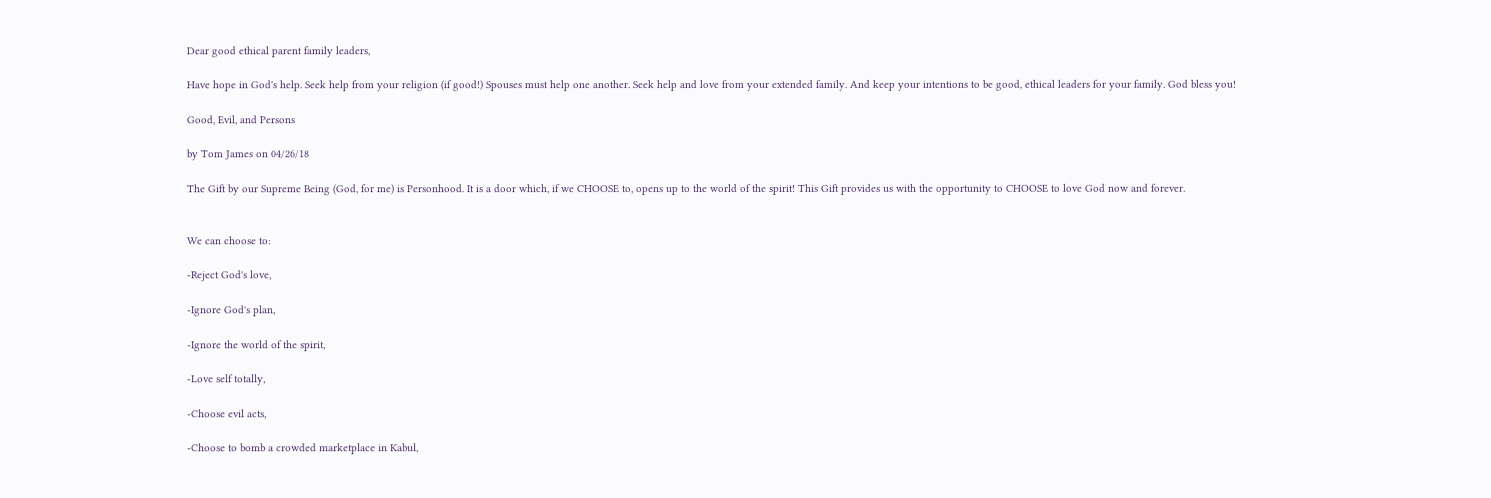Dear good ethical parent family leaders,

Have hope in God's help. Seek help from your religion (if good!) Spouses must help one another. Seek help and love from your extended family. And keep your intentions to be good, ethical leaders for your family. God bless you!

Good, Evil, and Persons

by Tom James on 04/26/18

The Gift by our Supreme Being (God, for me) is Personhood. It is a door which, if we CHOOSE to, opens up to the world of the spirit! This Gift provides us with the opportunity to CHOOSE to love God now and forever.


We can choose to:

-Reject God's love,

-Ignore God's plan,

-Ignore the world of the spirit,

-Love self totally,

-Choose evil acts,

-Choose to bomb a crowded marketplace in Kabul,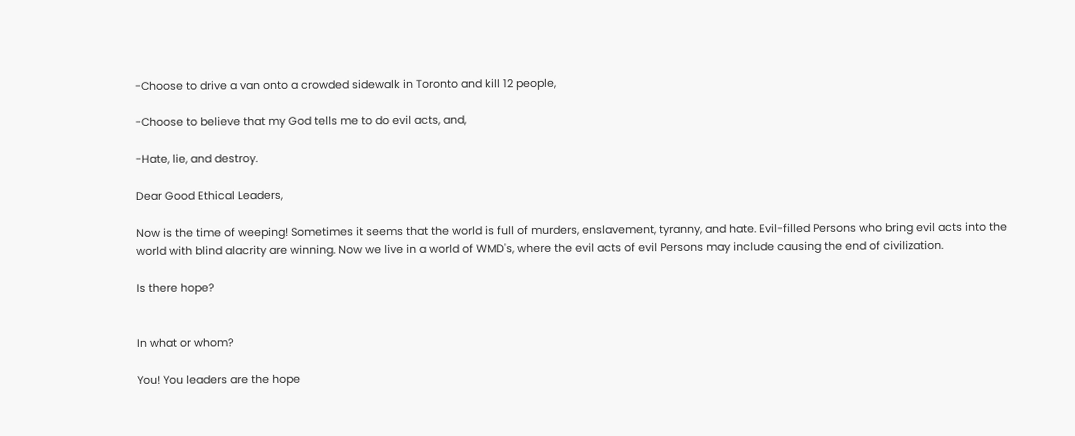-Choose to drive a van onto a crowded sidewalk in Toronto and kill 12 people,

-Choose to believe that my God tells me to do evil acts, and,

-Hate, lie, and destroy.

Dear Good Ethical Leaders,

Now is the time of weeping! Sometimes it seems that the world is full of murders, enslavement, tyranny, and hate. Evil-filled Persons who bring evil acts into the world with blind alacrity are winning. Now we live in a world of WMD's, where the evil acts of evil Persons may include causing the end of civilization.

Is there hope?


In what or whom?

You! You leaders are the hope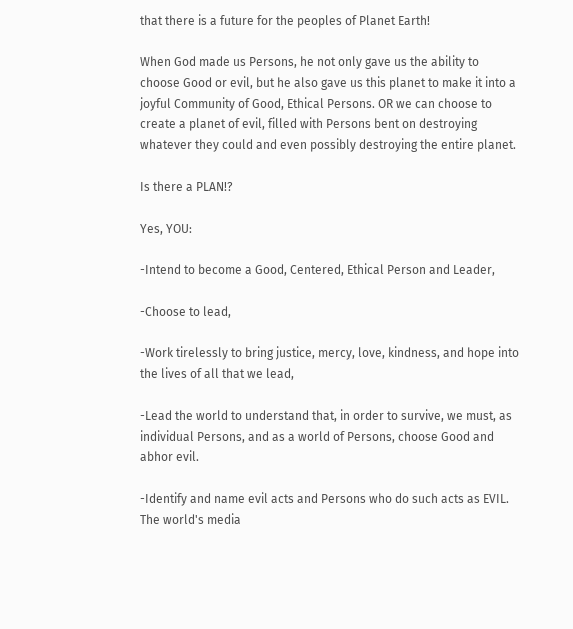that there is a future for the peoples of Planet Earth!

When God made us Persons, he not only gave us the ability to choose Good or evil, but he also gave us this planet to make it into a joyful Community of Good, Ethical Persons. OR we can choose to create a planet of evil, filled with Persons bent on destroying whatever they could and even possibly destroying the entire planet.

Is there a PLAN!?

Yes, YOU:

-Intend to become a Good, Centered, Ethical Person and Leader,

-Choose to lead,

-Work tirelessly to bring justice, mercy, love, kindness, and hope into the lives of all that we lead,

-Lead the world to understand that, in order to survive, we must, as individual Persons, and as a world of Persons, choose Good and abhor evil.

-Identify and name evil acts and Persons who do such acts as EVIL. The world's media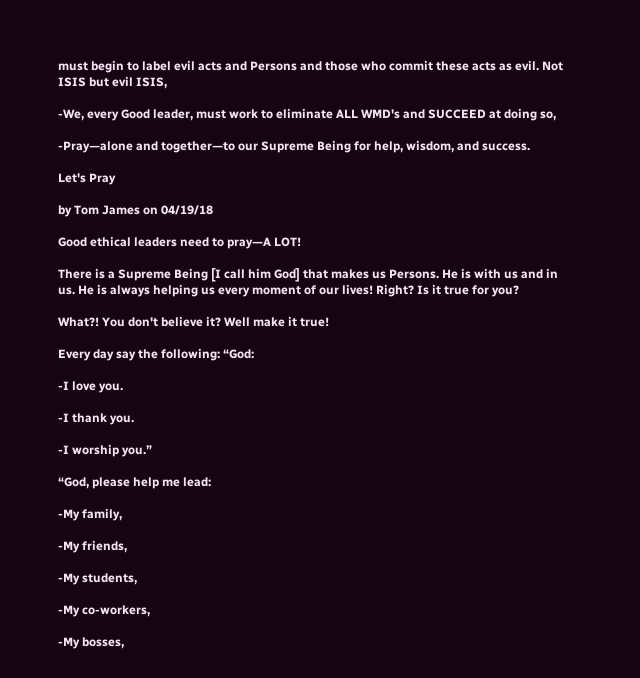must begin to label evil acts and Persons and those who commit these acts as evil. Not ISIS but evil ISIS,

-We, every Good leader, must work to eliminate ALL WMD's and SUCCEED at doing so,

-Pray—alone and together—to our Supreme Being for help, wisdom, and success.

Let's Pray

by Tom James on 04/19/18

Good ethical leaders need to pray—A LOT!

There is a Supreme Being [I call him God] that makes us Persons. He is with us and in us. He is always helping us every moment of our lives! Right? Is it true for you?

What?! You don't believe it? Well make it true!

Every day say the following: “God:

-I love you.

-I thank you.

-I worship you.”

“God, please help me lead:

-My family,

-My friends,

-My students,

-My co-workers,

-My bosses,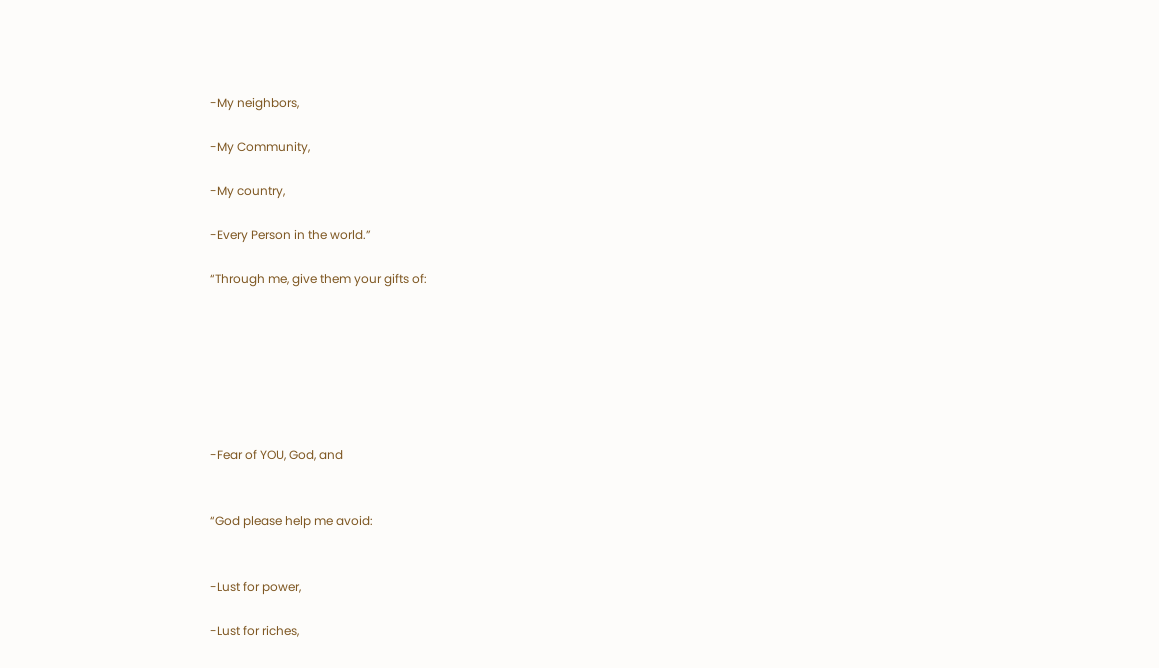-My neighbors,

-My Community,

-My country,

-Every Person in the world.”

“Through me, give them your gifts of:







-Fear of YOU, God, and


“God please help me avoid:


-Lust for power,

-Lust for riches,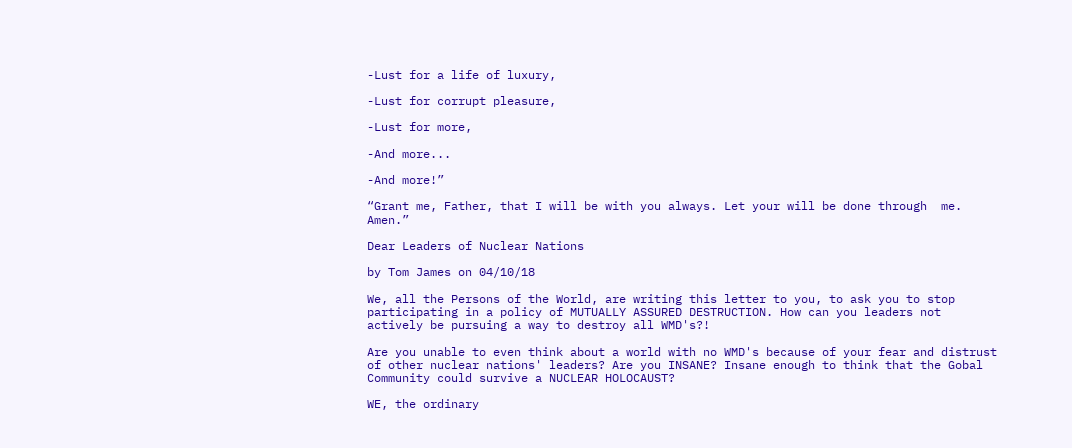-Lust for a life of luxury,

-Lust for corrupt pleasure,

-Lust for more,

-And more...

-And more!”

“Grant me, Father, that I will be with you always. Let your will be done through  me. Amen.”

Dear Leaders of Nuclear Nations

by Tom James on 04/10/18

We, all the Persons of the World, are writing this letter to you, to ask you to stop participating in a policy of MUTUALLY ASSURED DESTRUCTION. How can you leaders not actively be pursuing a way to destroy all WMD's?!

Are you unable to even think about a world with no WMD's because of your fear and distrust of other nuclear nations' leaders? Are you INSANE? Insane enough to think that the Gobal Community could survive a NUCLEAR HOLOCAUST?

WE, the ordinary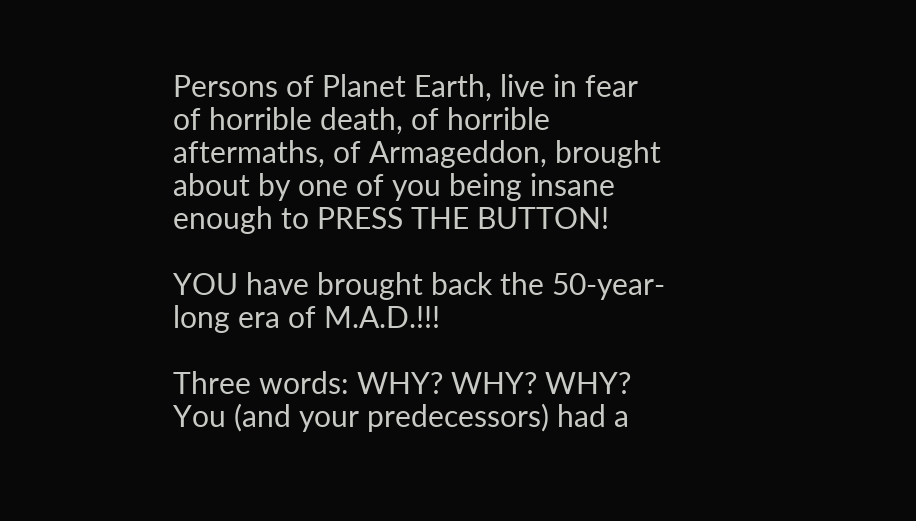Persons of Planet Earth, live in fear of horrible death, of horrible aftermaths, of Armageddon, brought about by one of you being insane enough to PRESS THE BUTTON!

YOU have brought back the 50-year-long era of M.A.D.!!!

Three words: WHY? WHY? WHY? You (and your predecessors) had a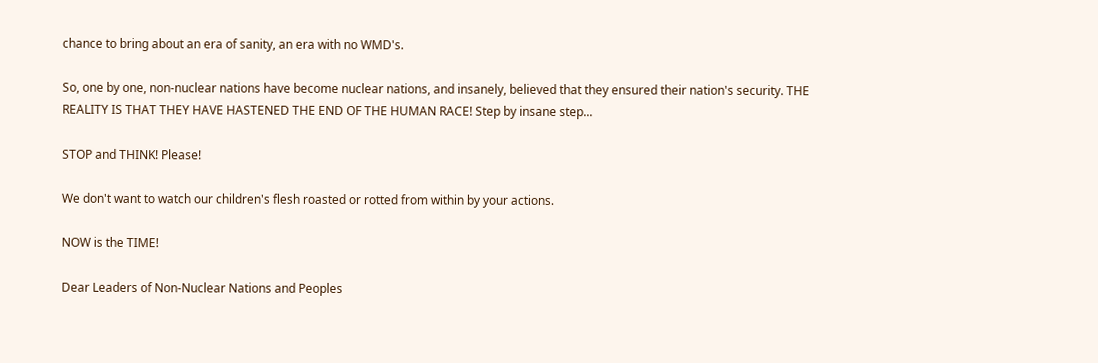chance to bring about an era of sanity, an era with no WMD's.

So, one by one, non-nuclear nations have become nuclear nations, and insanely, believed that they ensured their nation's security. THE REALITY IS THAT THEY HAVE HASTENED THE END OF THE HUMAN RACE! Step by insane step...

STOP and THINK! Please!

We don't want to watch our children's flesh roasted or rotted from within by your actions.

NOW is the TIME!

Dear Leaders of Non-Nuclear Nations and Peoples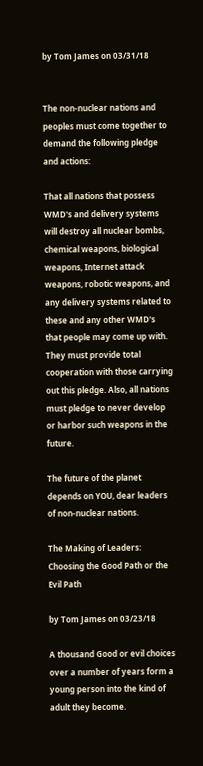by Tom James on 03/31/18


The non-nuclear nations and peoples must come together to demand the following pledge and actions:

That all nations that possess WMD's and delivery systems will destroy all nuclear bombs, chemical weapons, biological weapons, Internet attack weapons, robotic weapons, and any delivery systems related to these and any other WMD's that people may come up with. They must provide total cooperation with those carrying out this pledge. Also, all nations must pledge to never develop or harbor such weapons in the future.

The future of the planet depends on YOU, dear leaders of non-nuclear nations.

The Making of Leaders: Choosing the Good Path or the Evil Path

by Tom James on 03/23/18

A thousand Good or evil choices over a number of years form a young person into the kind of adult they become.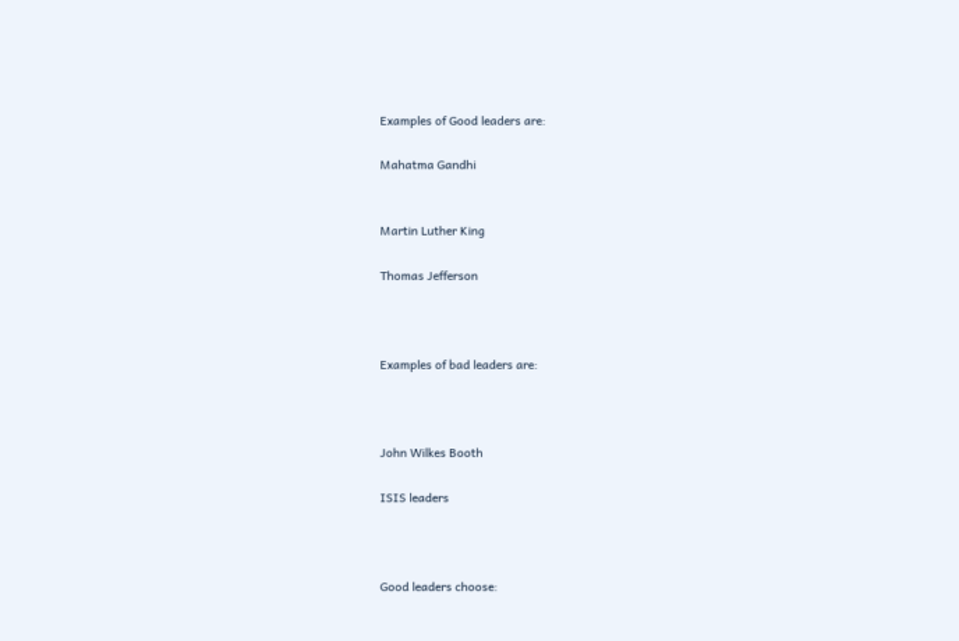Examples of Good leaders are:

Mahatma Gandhi


Martin Luther King

Thomas Jefferson



Examples of bad leaders are:



John Wilkes Booth

ISIS leaders



Good leaders choose: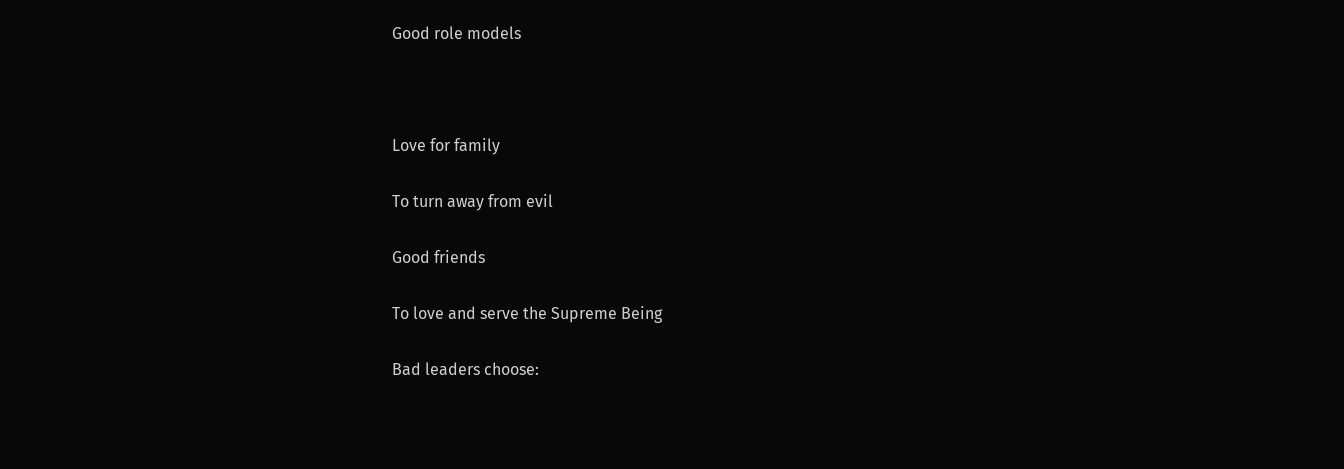Good role models



Love for family

To turn away from evil

Good friends

To love and serve the Supreme Being

Bad leaders choose: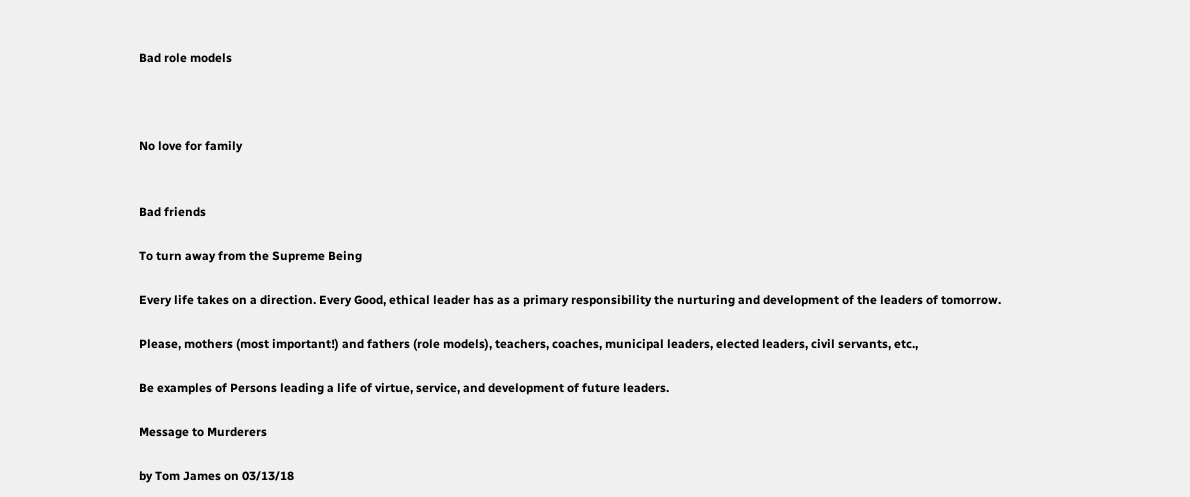Bad role models



No love for family


Bad friends

To turn away from the Supreme Being

Every life takes on a direction. Every Good, ethical leader has as a primary responsibility the nurturing and development of the leaders of tomorrow.

Please, mothers (most important!) and fathers (role models), teachers, coaches, municipal leaders, elected leaders, civil servants, etc.,

Be examples of Persons leading a life of virtue, service, and development of future leaders.

Message to Murderers

by Tom James on 03/13/18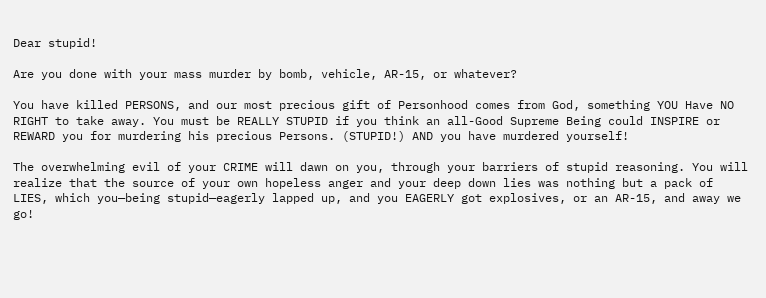Dear stupid!

Are you done with your mass murder by bomb, vehicle, AR-15, or whatever?

You have killed PERSONS, and our most precious gift of Personhood comes from God, something YOU Have NO RIGHT to take away. You must be REALLY STUPID if you think an all-Good Supreme Being could INSPIRE or REWARD you for murdering his precious Persons. (STUPID!) AND you have murdered yourself!

The overwhelming evil of your CRIME will dawn on you, through your barriers of stupid reasoning. You will realize that the source of your own hopeless anger and your deep down lies was nothing but a pack of LIES, which you—being stupid—eagerly lapped up, and you EAGERLY got explosives, or an AR-15, and away we go!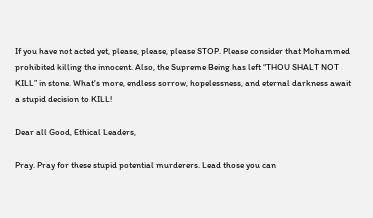If you have not acted yet, please, please, please STOP. Please consider that Mohammed prohibited killing the innocent. Also, the Supreme Being has left “THOU SHALT NOT KILL” in stone. What's more, endless sorrow, hopelessness, and eternal darkness await a stupid decision to KILL!

Dear all Good, Ethical Leaders,

Pray. Pray for these stupid potential murderers. Lead those you can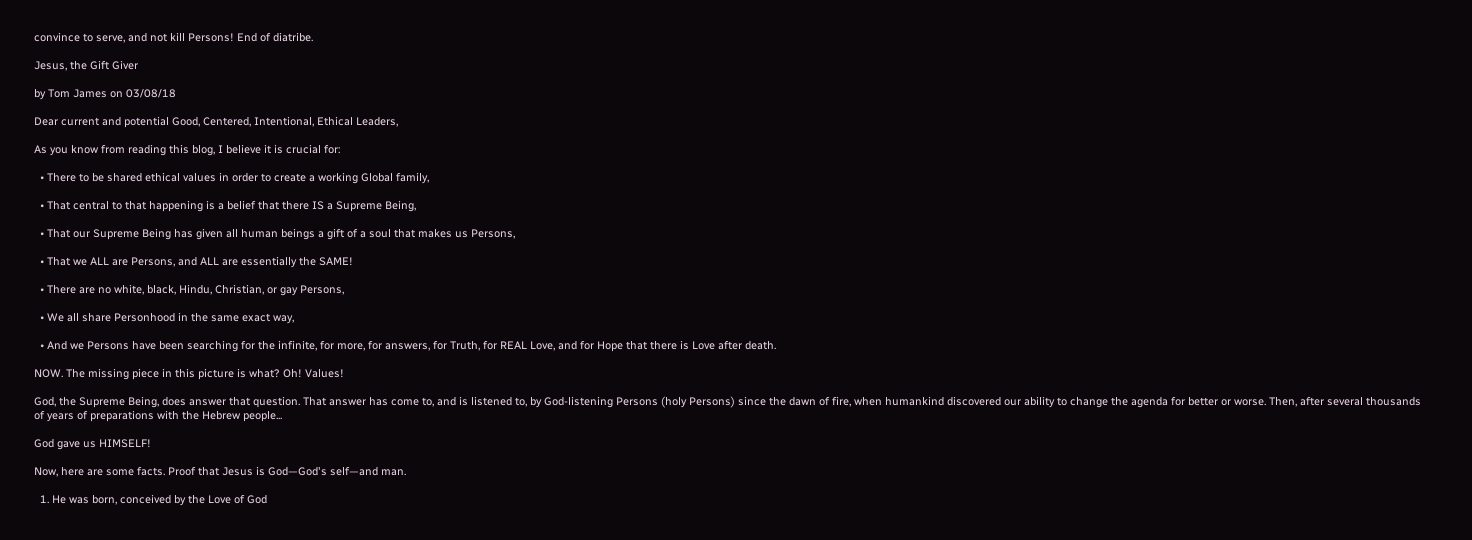convince to serve, and not kill Persons! End of diatribe.

Jesus, the Gift Giver

by Tom James on 03/08/18

Dear current and potential Good, Centered, Intentional, Ethical Leaders,

As you know from reading this blog, I believe it is crucial for:

  • There to be shared ethical values in order to create a working Global family,

  • That central to that happening is a belief that there IS a Supreme Being,

  • That our Supreme Being has given all human beings a gift of a soul that makes us Persons,

  • That we ALL are Persons, and ALL are essentially the SAME!

  • There are no white, black, Hindu, Christian, or gay Persons,

  • We all share Personhood in the same exact way,

  • And we Persons have been searching for the infinite, for more, for answers, for Truth, for REAL Love, and for Hope that there is Love after death.

NOW. The missing piece in this picture is what? Oh! Values!

God, the Supreme Being, does answer that question. That answer has come to, and is listened to, by God-listening Persons (holy Persons) since the dawn of fire, when humankind discovered our ability to change the agenda for better or worse. Then, after several thousands of years of preparations with the Hebrew people...

God gave us HIMSELF!

Now, here are some facts. Proof that Jesus is God—God's self—and man.

  1. He was born, conceived by the Love of God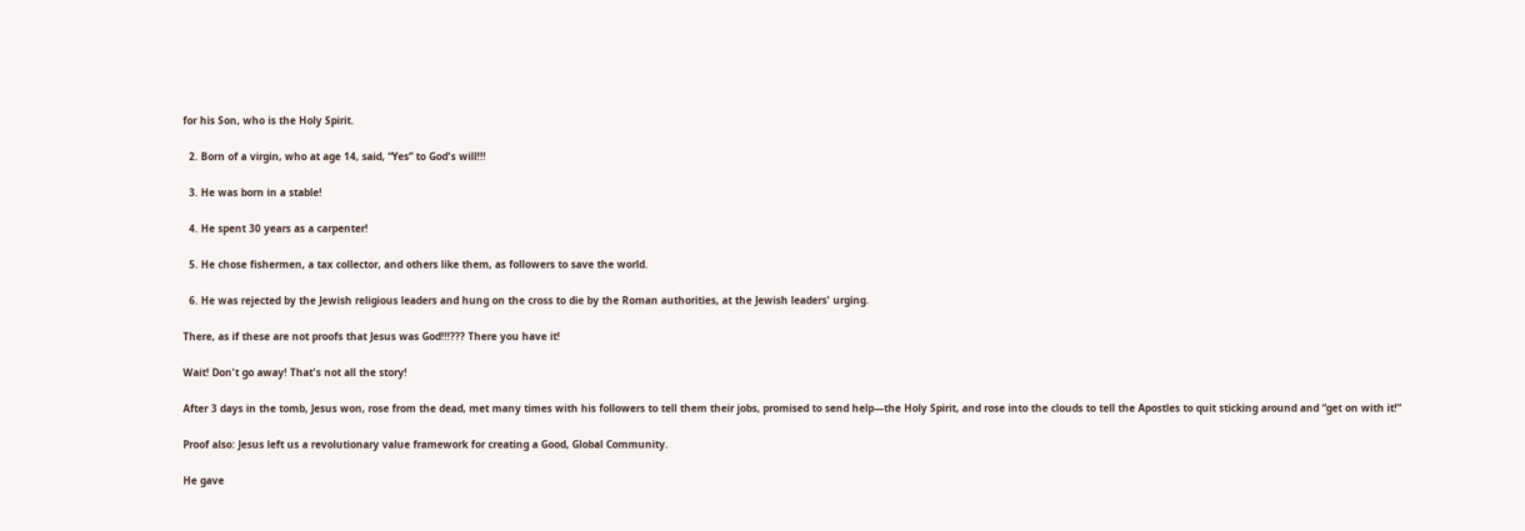for his Son, who is the Holy Spirit.

  2. Born of a virgin, who at age 14, said, “Yes” to God's will!!!

  3. He was born in a stable!

  4. He spent 30 years as a carpenter!

  5. He chose fishermen, a tax collector, and others like them, as followers to save the world.

  6. He was rejected by the Jewish religious leaders and hung on the cross to die by the Roman authorities, at the Jewish leaders' urging.

There, as if these are not proofs that Jesus was God!!!??? There you have it!

Wait! Don't go away! That's not all the story!

After 3 days in the tomb, Jesus won, rose from the dead, met many times with his followers to tell them their jobs, promised to send help—the Holy Spirit, and rose into the clouds to tell the Apostles to quit sticking around and “get on with it!”

Proof also: Jesus left us a revolutionary value framework for creating a Good, Global Community.

He gave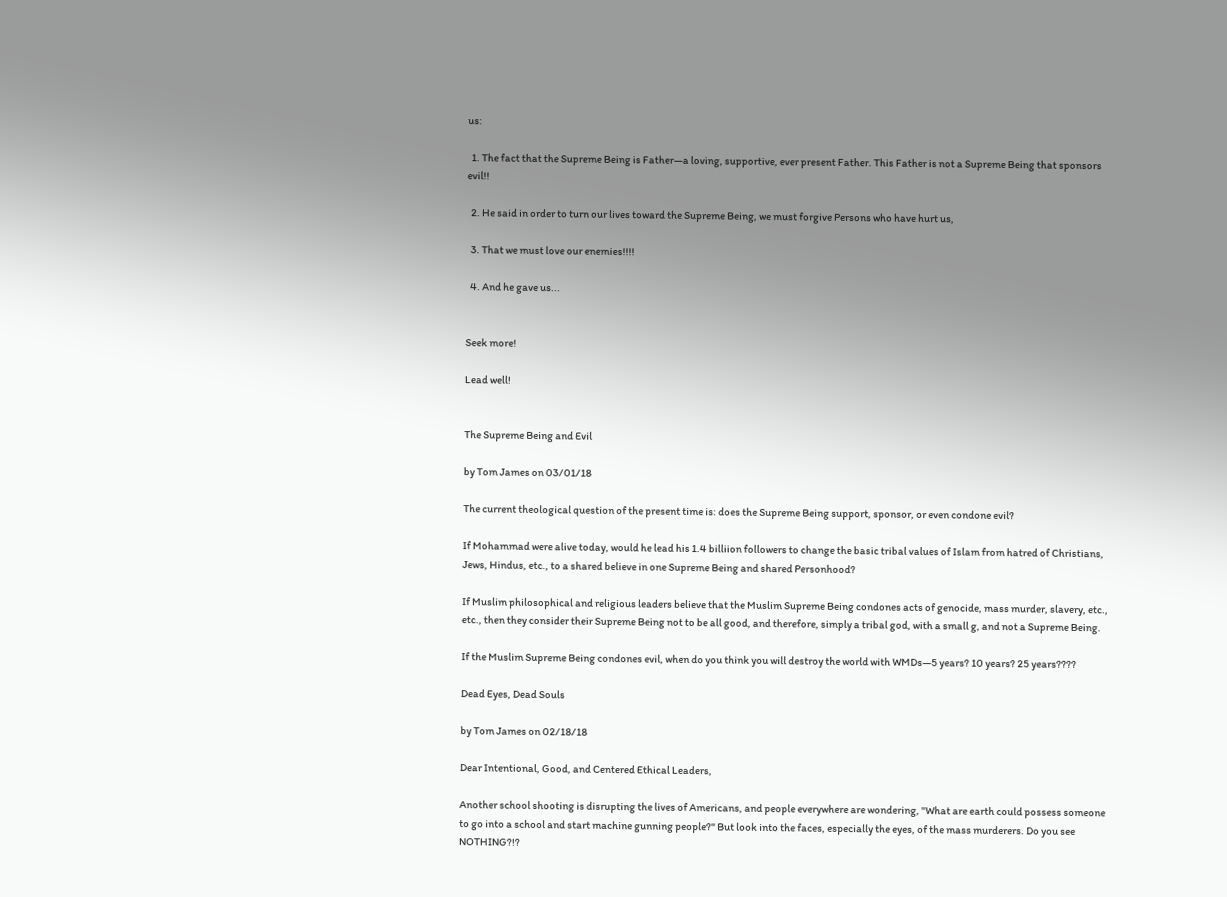us:

  1. The fact that the Supreme Being is Father—a loving, supportive, ever present Father. This Father is not a Supreme Being that sponsors evil!!

  2. He said in order to turn our lives toward the Supreme Being, we must forgive Persons who have hurt us,

  3. That we must love our enemies!!!!

  4. And he gave us...


Seek more!

Lead well!


The Supreme Being and Evil

by Tom James on 03/01/18

The current theological question of the present time is: does the Supreme Being support, sponsor, or even condone evil?

If Mohammad were alive today, would he lead his 1.4 billiion followers to change the basic tribal values of Islam from hatred of Christians, Jews, Hindus, etc., to a shared believe in one Supreme Being and shared Personhood?

If Muslim philosophical and religious leaders believe that the Muslim Supreme Being condones acts of genocide, mass murder, slavery, etc., etc., then they consider their Supreme Being not to be all good, and therefore, simply a tribal god, with a small g, and not a Supreme Being.

If the Muslim Supreme Being condones evil, when do you think you will destroy the world with WMDs—5 years? 10 years? 25 years????

Dead Eyes, Dead Souls

by Tom James on 02/18/18

Dear Intentional, Good, and Centered Ethical Leaders,

Another school shooting is disrupting the lives of Americans, and people everywhere are wondering, "What are earth could possess someone to go into a school and start machine gunning people?" But look into the faces, especially the eyes, of the mass murderers. Do you see NOTHING?!?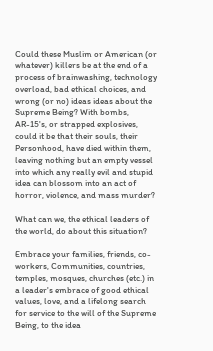Could these Muslim or American (or whatever) killers be at the end of a process of brainwashing, technology overload, bad ethical choices, and wrong (or no) ideas ideas about the Supreme Being? With bombs, AR-15's, or strapped explosives, could it be that their souls, their Personhood, have died within them, leaving nothing but an empty vessel into which any really evil and stupid idea can blossom into an act of horror, violence, and mass murder?

What can we, the ethical leaders of the world, do about this situation?

Embrace your families, friends, co-workers, Communities, countries, temples, mosques, churches (etc.) in a leader's embrace of good ethical values, love, and a lifelong search for service to the will of the Supreme Being, to the idea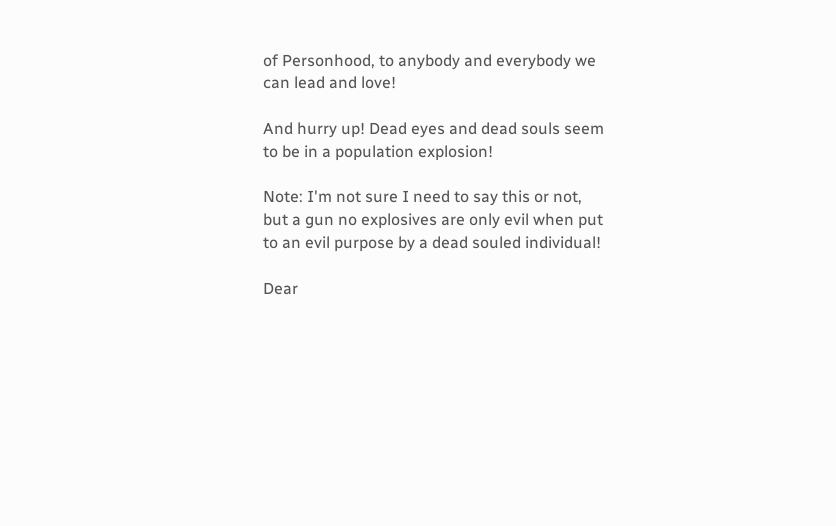of Personhood, to anybody and everybody we can lead and love!

And hurry up! Dead eyes and dead souls seem to be in a population explosion!

Note: I'm not sure I need to say this or not, but a gun no explosives are only evil when put to an evil purpose by a dead souled individual!

Dear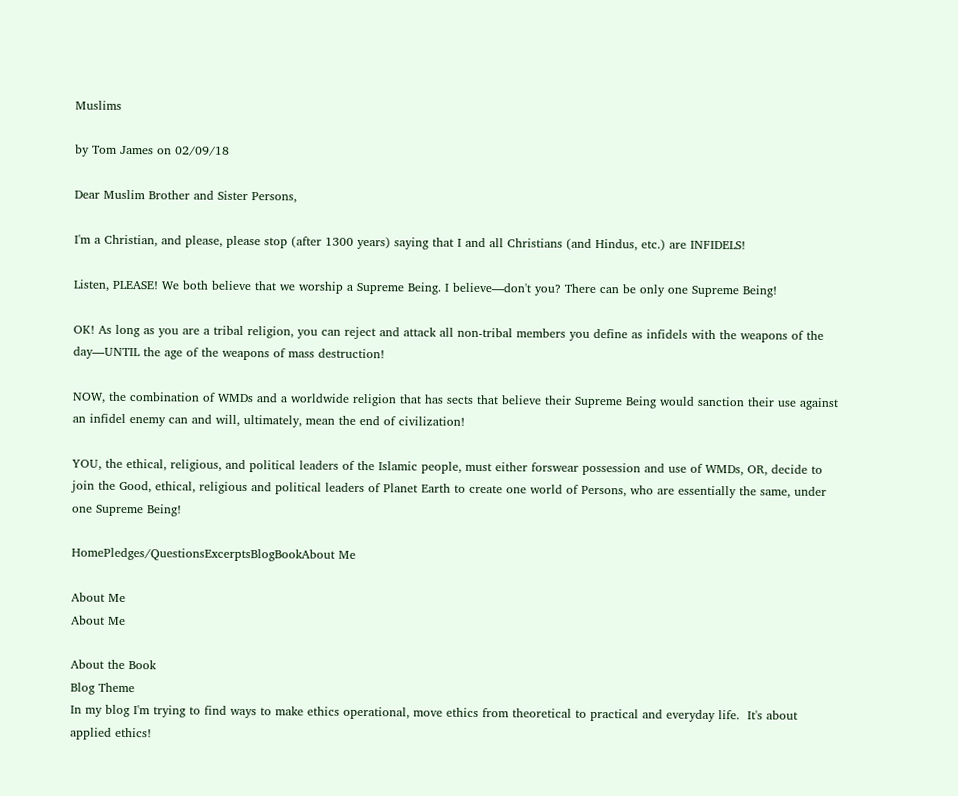Muslims

by Tom James on 02/09/18

Dear Muslim Brother and Sister Persons,

I'm a Christian, and please, please stop (after 1300 years) saying that I and all Christians (and Hindus, etc.) are INFIDELS!

Listen, PLEASE! We both believe that we worship a Supreme Being. I believe—don't you? There can be only one Supreme Being!

OK! As long as you are a tribal religion, you can reject and attack all non-tribal members you define as infidels with the weapons of the day—UNTIL the age of the weapons of mass destruction!

NOW, the combination of WMDs and a worldwide religion that has sects that believe their Supreme Being would sanction their use against an infidel enemy can and will, ultimately, mean the end of civilization!

YOU, the ethical, religious, and political leaders of the Islamic people, must either forswear possession and use of WMDs, OR, decide to join the Good, ethical, religious and political leaders of Planet Earth to create one world of Persons, who are essentially the same, under one Supreme Being!

HomePledges/QuestionsExcerptsBlogBookAbout Me

About Me
About Me

About the Book
Blog Theme
In my blog I'm trying to find ways to make ethics operational, move ethics from theoretical to practical and everyday life.  It's about applied ethics!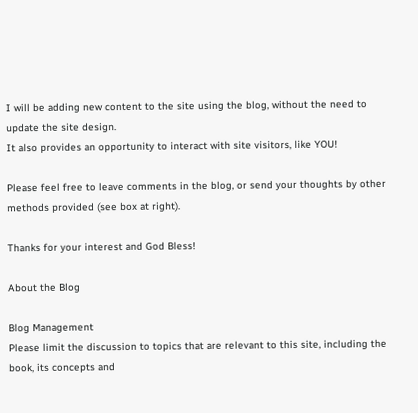I will be adding new content to the site using the blog, without the need to update the site design.
It also provides an opportunity to interact with site visitors, like YOU!

Please feel free to leave comments in the blog, or send your thoughts by other methods provided (see box at right).

Thanks for your interest and God Bless!

About the Blog

Blog Management
Please limit the discussion to topics that are relevant to this site, including the book, its concepts and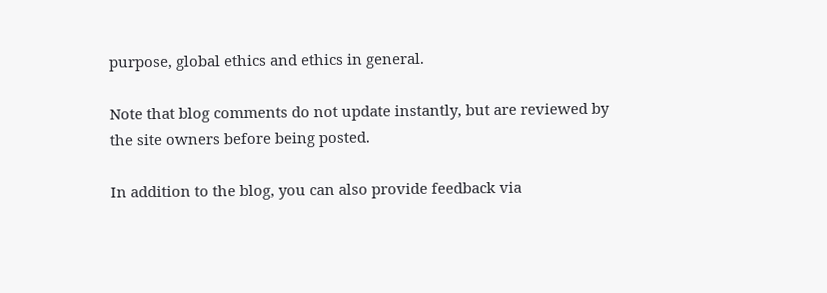purpose, global ethics and ethics in general.

Note that blog comments do not update instantly, but are reviewed by the site owners before being posted.

In addition to the blog, you can also provide feedback via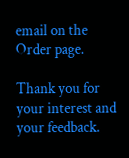email on the Order page.

Thank you for your interest and your feedback.